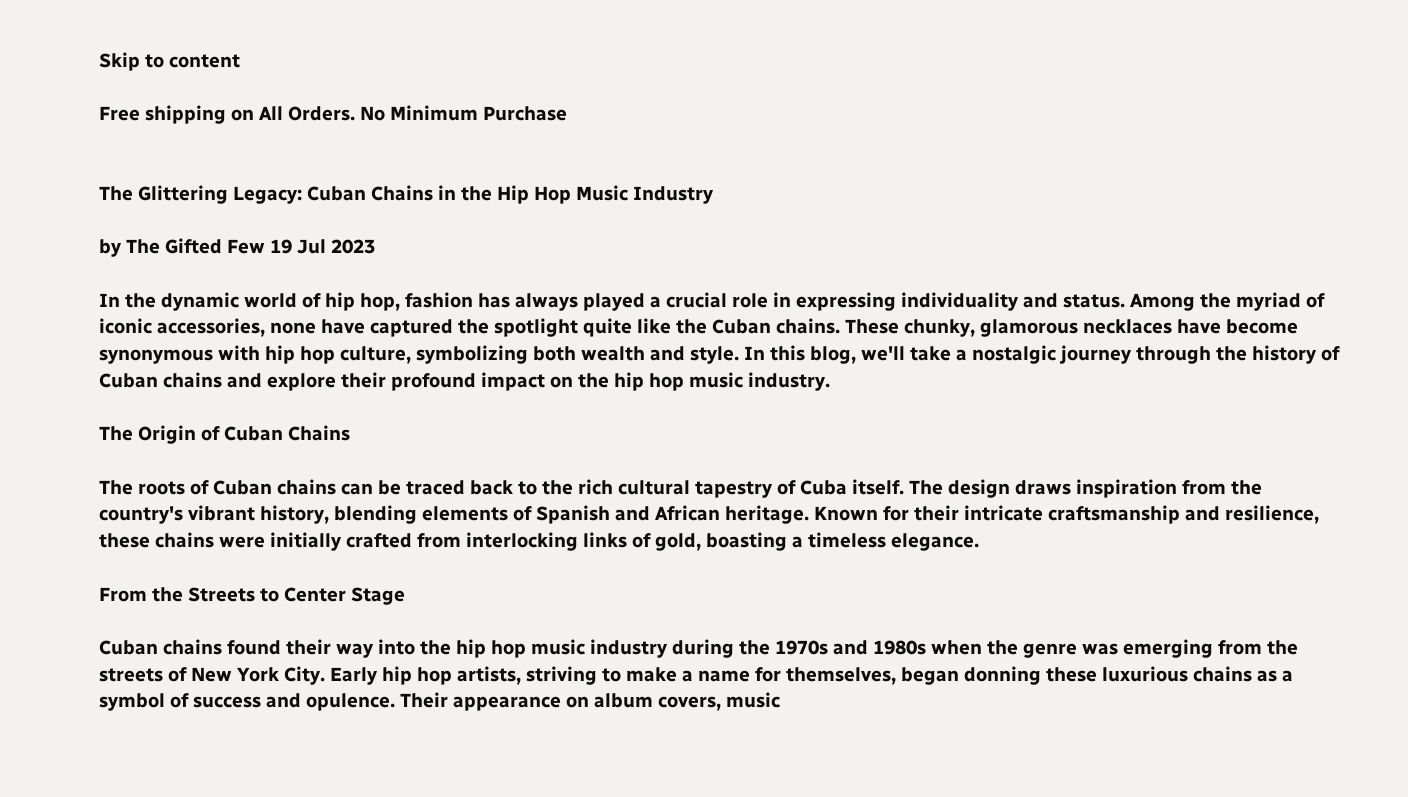Skip to content

Free shipping on All Orders. No Minimum Purchase


The Glittering Legacy: Cuban Chains in the Hip Hop Music Industry

by The Gifted Few 19 Jul 2023

In the dynamic world of hip hop, fashion has always played a crucial role in expressing individuality and status. Among the myriad of iconic accessories, none have captured the spotlight quite like the Cuban chains. These chunky, glamorous necklaces have become synonymous with hip hop culture, symbolizing both wealth and style. In this blog, we'll take a nostalgic journey through the history of Cuban chains and explore their profound impact on the hip hop music industry.

The Origin of Cuban Chains

The roots of Cuban chains can be traced back to the rich cultural tapestry of Cuba itself. The design draws inspiration from the country's vibrant history, blending elements of Spanish and African heritage. Known for their intricate craftsmanship and resilience, these chains were initially crafted from interlocking links of gold, boasting a timeless elegance.

From the Streets to Center Stage

Cuban chains found their way into the hip hop music industry during the 1970s and 1980s when the genre was emerging from the streets of New York City. Early hip hop artists, striving to make a name for themselves, began donning these luxurious chains as a symbol of success and opulence. Their appearance on album covers, music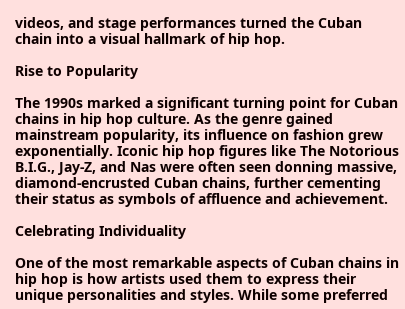videos, and stage performances turned the Cuban chain into a visual hallmark of hip hop.

Rise to Popularity

The 1990s marked a significant turning point for Cuban chains in hip hop culture. As the genre gained mainstream popularity, its influence on fashion grew exponentially. Iconic hip hop figures like The Notorious B.I.G., Jay-Z, and Nas were often seen donning massive, diamond-encrusted Cuban chains, further cementing their status as symbols of affluence and achievement.

Celebrating Individuality

One of the most remarkable aspects of Cuban chains in hip hop is how artists used them to express their unique personalities and styles. While some preferred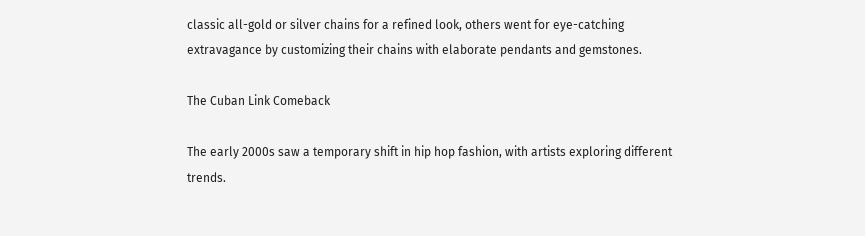classic all-gold or silver chains for a refined look, others went for eye-catching extravagance by customizing their chains with elaborate pendants and gemstones.

The Cuban Link Comeback

The early 2000s saw a temporary shift in hip hop fashion, with artists exploring different trends.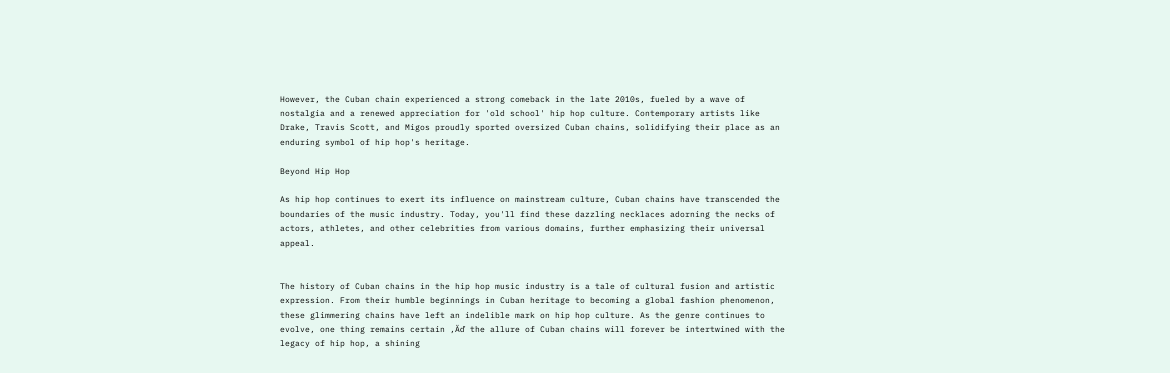However, the Cuban chain experienced a strong comeback in the late 2010s, fueled by a wave of nostalgia and a renewed appreciation for 'old school' hip hop culture. Contemporary artists like Drake, Travis Scott, and Migos proudly sported oversized Cuban chains, solidifying their place as an enduring symbol of hip hop's heritage.

Beyond Hip Hop

As hip hop continues to exert its influence on mainstream culture, Cuban chains have transcended the boundaries of the music industry. Today, you'll find these dazzling necklaces adorning the necks of actors, athletes, and other celebrities from various domains, further emphasizing their universal appeal.


The history of Cuban chains in the hip hop music industry is a tale of cultural fusion and artistic expression. From their humble beginnings in Cuban heritage to becoming a global fashion phenomenon, these glimmering chains have left an indelible mark on hip hop culture. As the genre continues to evolve, one thing remains certain ‚Äď the allure of Cuban chains will forever be intertwined with the legacy of hip hop, a shining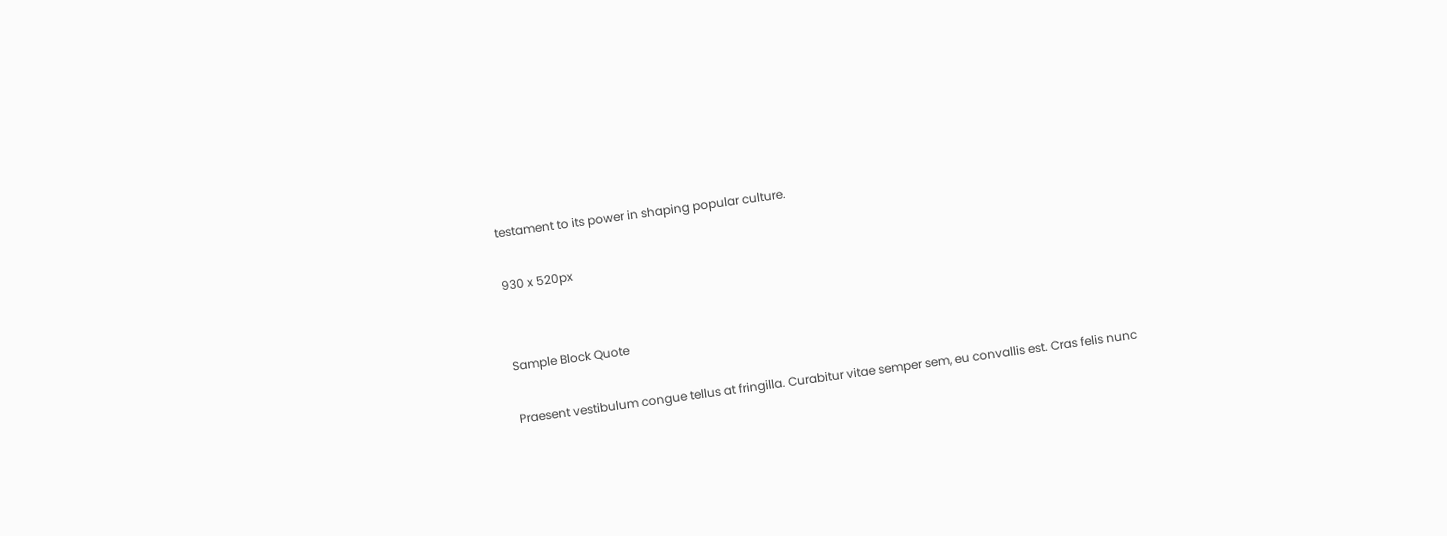testament to its power in shaping popular culture.

930 x 520px


Sample Block Quote

Praesent vestibulum congue tellus at fringilla. Curabitur vitae semper sem, eu convallis est. Cras felis nunc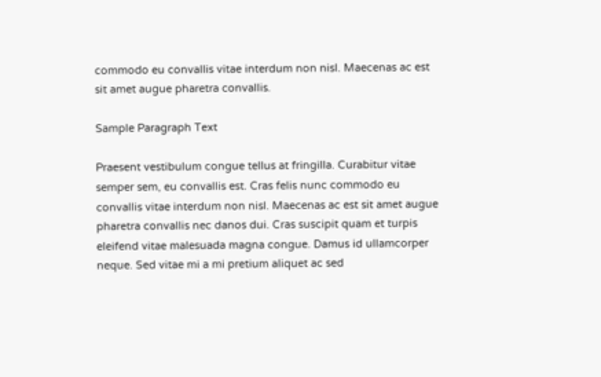commodo eu convallis vitae interdum non nisl. Maecenas ac est sit amet augue pharetra convallis.

Sample Paragraph Text

Praesent vestibulum congue tellus at fringilla. Curabitur vitae semper sem, eu convallis est. Cras felis nunc commodo eu convallis vitae interdum non nisl. Maecenas ac est sit amet augue pharetra convallis nec danos dui. Cras suscipit quam et turpis eleifend vitae malesuada magna congue. Damus id ullamcorper neque. Sed vitae mi a mi pretium aliquet ac sed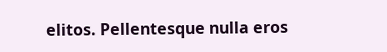elitos. Pellentesque nulla eros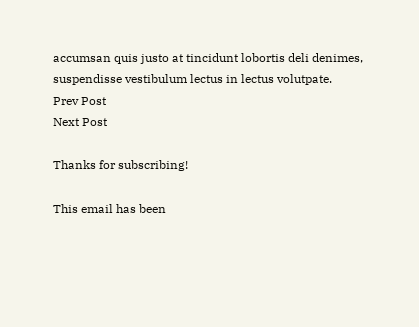accumsan quis justo at tincidunt lobortis deli denimes, suspendisse vestibulum lectus in lectus volutpate.
Prev Post
Next Post

Thanks for subscribing!

This email has been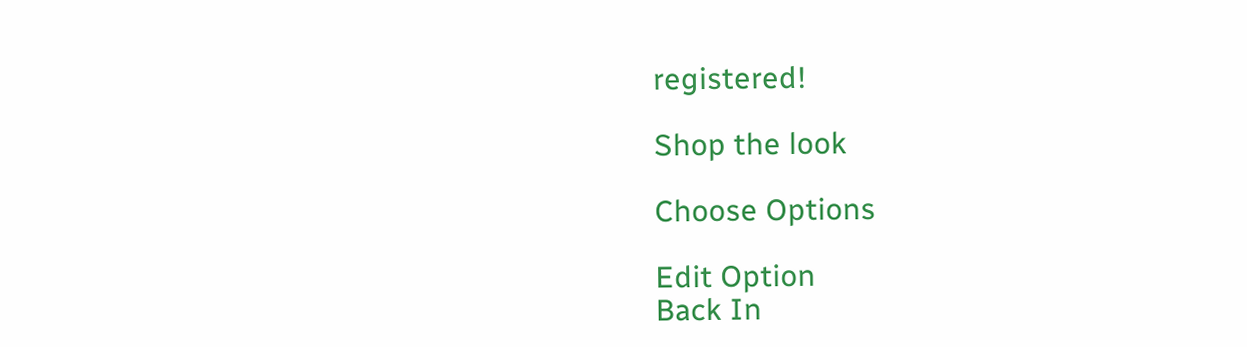registered!

Shop the look

Choose Options

Edit Option
Back In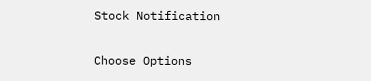Stock Notification

Choose Options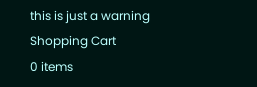this is just a warning
Shopping Cart
0 items